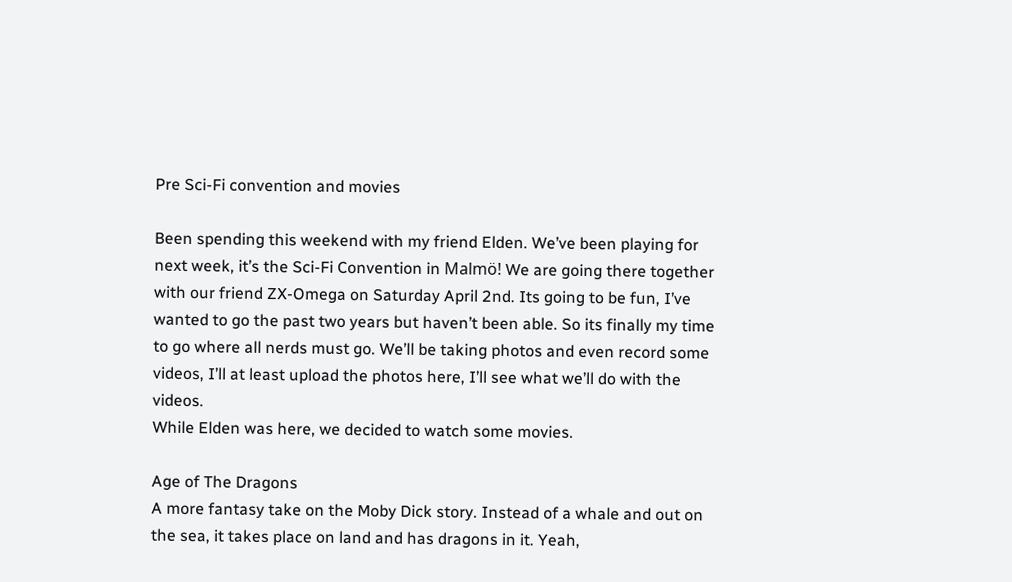Pre Sci-Fi convention and movies

Been spending this weekend with my friend Elden. We’ve been playing for next week, it’s the Sci-Fi Convention in Malmö! We are going there together with our friend ZX-Omega on Saturday April 2nd. Its going to be fun, I’ve wanted to go the past two years but haven’t been able. So its finally my time to go where all nerds must go. We’ll be taking photos and even record some videos, I’ll at least upload the photos here, I’ll see what we’ll do with the videos.
While Elden was here, we decided to watch some movies.

Age of The Dragons
A more fantasy take on the Moby Dick story. Instead of a whale and out on the sea, it takes place on land and has dragons in it. Yeah,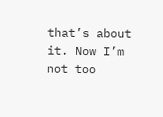that’s about it. Now I’m not too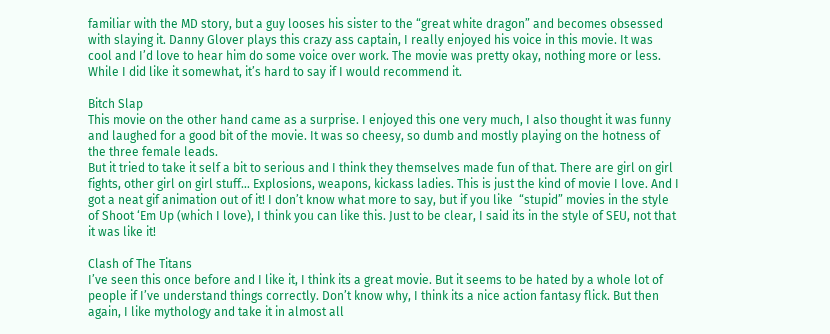familiar with the MD story, but a guy looses his sister to the “great white dragon” and becomes obsessed with slaying it. Danny Glover plays this crazy ass captain, I really enjoyed his voice in this movie. It was cool and I’d love to hear him do some voice over work. The movie was pretty okay, nothing more or less. While I did like it somewhat, it’s hard to say if I would recommend it.

Bitch Slap
This movie on the other hand came as a surprise. I enjoyed this one very much, I also thought it was funny and laughed for a good bit of the movie. It was so cheesy, so dumb and mostly playing on the hotness of the three female leads.
But it tried to take it self a bit to serious and I think they themselves made fun of that. There are girl on girl fights, other girl on girl stuff… Explosions, weapons, kickass ladies. This is just the kind of movie I love. And I got a neat gif animation out of it! I don’t know what more to say, but if you like  “stupid” movies in the style of Shoot ‘Em Up (which I love), I think you can like this. Just to be clear, I said its in the style of SEU, not that it was like it!

Clash of The Titans
I’ve seen this once before and I like it, I think its a great movie. But it seems to be hated by a whole lot of people if I’ve understand things correctly. Don’t know why, I think its a nice action fantasy flick. But then again, I like mythology and take it in almost all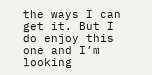the ways I can get it. But I do enjoy this one and I’m looking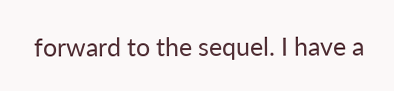forward to the sequel. I have a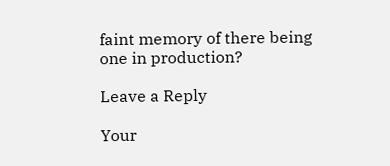faint memory of there being one in production?

Leave a Reply

Your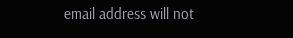email address will not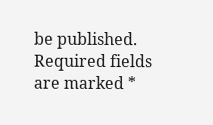be published. Required fields are marked *